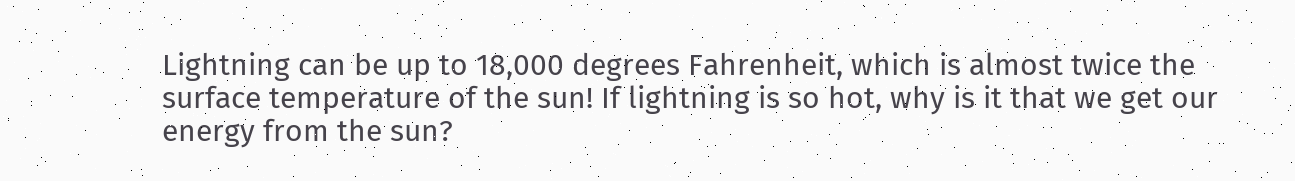Lightning can be up to 18,000 degrees Fahrenheit, which is almost twice the surface temperature of the sun! If lightning is so hot, why is it that we get our energy from the sun?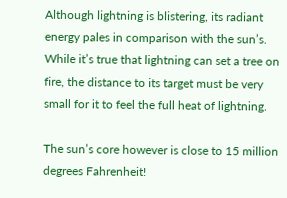Although lightning is blistering, its radiant energy pales in comparison with the sun’s. While it’s true that lightning can set a tree on fire, the distance to its target must be very small for it to feel the full heat of lightning.

The sun’s core however is close to 15 million degrees Fahrenheit!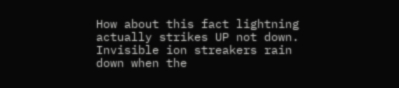How about this fact lightning actually strikes UP not down. Invisible ion streakers rain down when the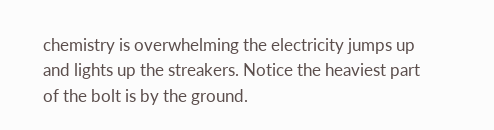chemistry is overwhelming the electricity jumps up and lights up the streakers. Notice the heaviest part of the bolt is by the ground.